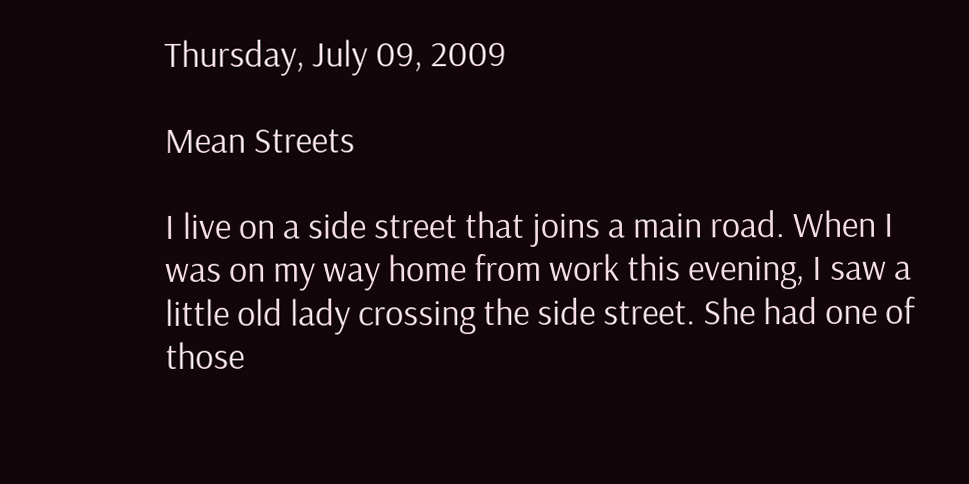Thursday, July 09, 2009

Mean Streets

I live on a side street that joins a main road. When I was on my way home from work this evening, I saw a little old lady crossing the side street. She had one of those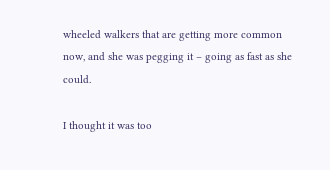wheeled walkers that are getting more common now, and she was pegging it – going as fast as she could.

I thought it was too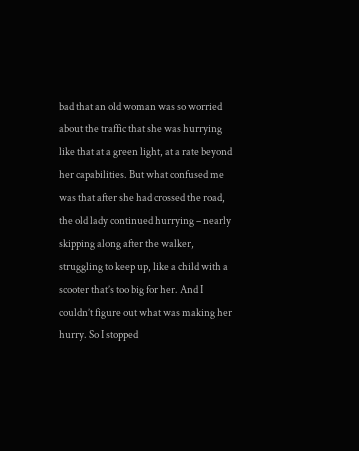bad that an old woman was so worried about the traffic that she was hurrying like that at a green light, at a rate beyond her capabilities. But what confused me was that after she had crossed the road, the old lady continued hurrying – nearly skipping along after the walker, struggling to keep up, like a child with a scooter that’s too big for her. And I couldn’t figure out what was making her hurry. So I stopped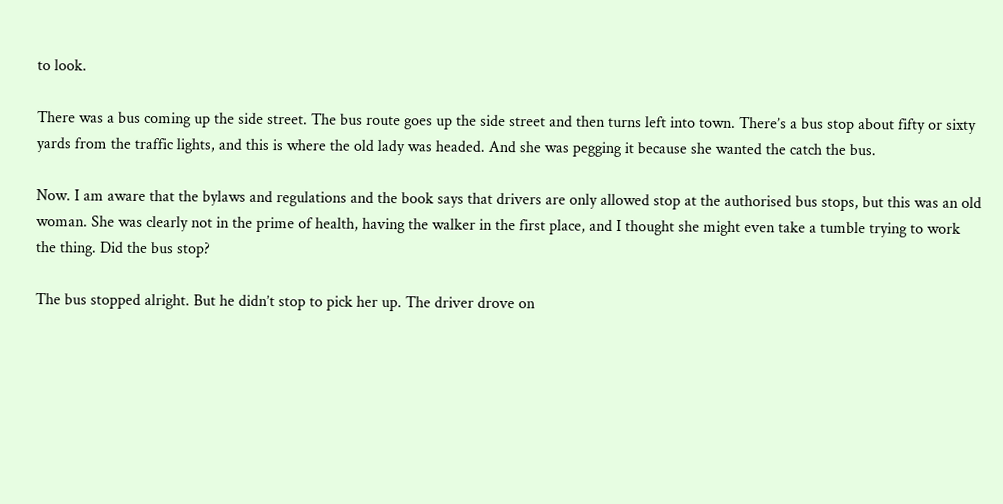to look.

There was a bus coming up the side street. The bus route goes up the side street and then turns left into town. There’s a bus stop about fifty or sixty yards from the traffic lights, and this is where the old lady was headed. And she was pegging it because she wanted the catch the bus.

Now. I am aware that the bylaws and regulations and the book says that drivers are only allowed stop at the authorised bus stops, but this was an old woman. She was clearly not in the prime of health, having the walker in the first place, and I thought she might even take a tumble trying to work the thing. Did the bus stop?

The bus stopped alright. But he didn’t stop to pick her up. The driver drove on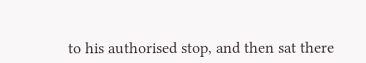to his authorised stop, and then sat there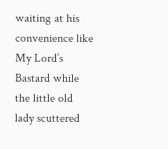waiting at his convenience like My Lord’s Bastard while the little old lady scuttered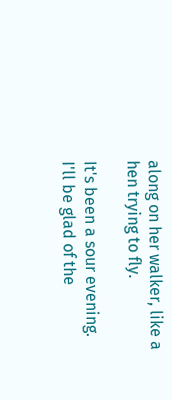along on her walker, like a hen trying to fly.

It's been a sour evening. I'll be glad of the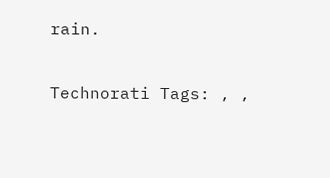rain.

Technorati Tags: , ,